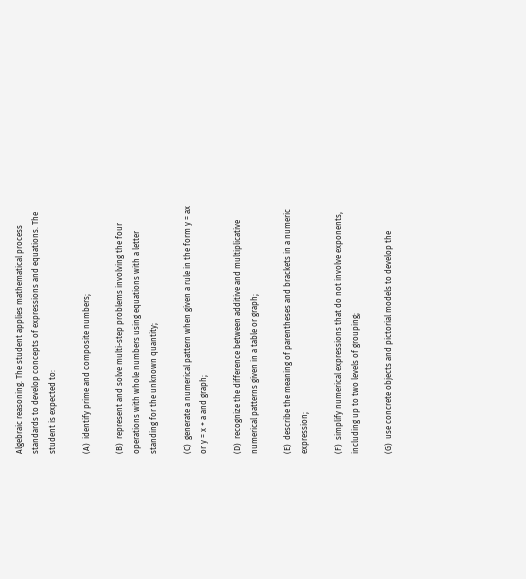Algebraic reasoning. The student applies mathematical process standards to develop concepts of expressions and equations. The student is expected to:

(A)  identify prime and composite numbers;

(B)  represent and solve multi-step problems involving the four operations with whole numbers using equations with a letter standing for the unknown quantity;

(C)  generate a numerical pattern when given a rule in the form y = ax or y = x + a and graph;

(D)  recognize the difference between additive and multiplicative numerical patterns given in a table or graph;

(E)  describe the meaning of parentheses and brackets in a numeric expression;

(F)  simplify numerical expressions that do not involve exponents, including up to two levels of grouping;

(G)  use concrete objects and pictorial models to develop the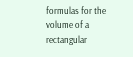formulas for the volume of a rectangular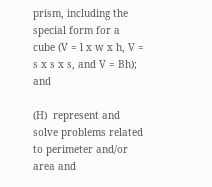prism, including the special form for a cube (V = l x w x h, V = s x s x s, and V = Bh); and

(H)  represent and solve problems related to perimeter and/or area and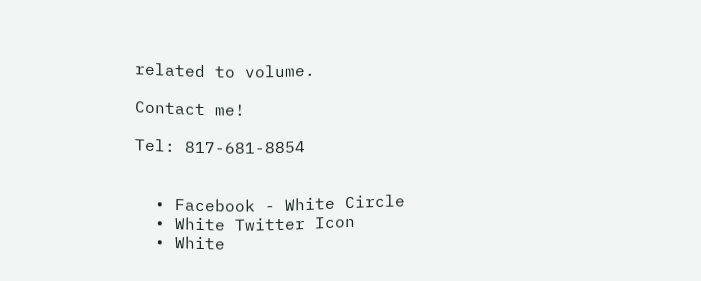related to volume.

Contact me!

Tel: 817-681-8854


  • Facebook - White Circle
  • White Twitter Icon
  • White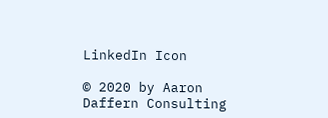LinkedIn Icon

© 2020 by Aaron Daffern Consulting